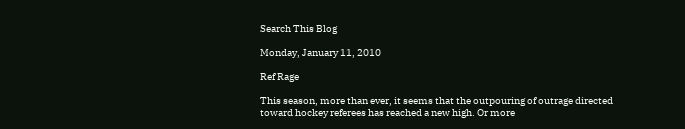Search This Blog

Monday, January 11, 2010

Ref Rage

This season, more than ever, it seems that the outpouring of outrage directed toward hockey referees has reached a new high. Or more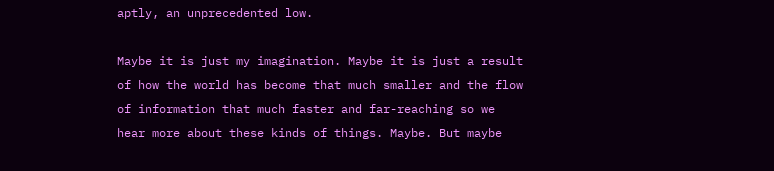aptly, an unprecedented low.

Maybe it is just my imagination. Maybe it is just a result of how the world has become that much smaller and the flow of information that much faster and far-reaching so we hear more about these kinds of things. Maybe. But maybe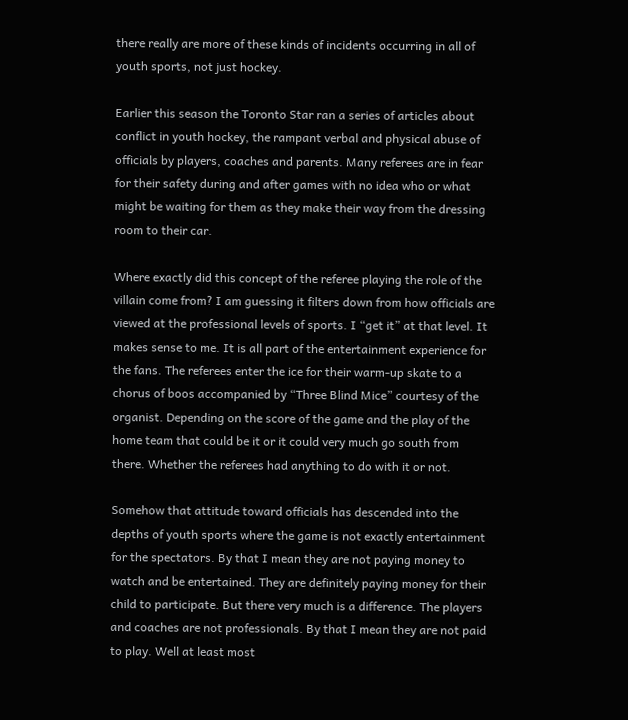there really are more of these kinds of incidents occurring in all of youth sports, not just hockey.

Earlier this season the Toronto Star ran a series of articles about conflict in youth hockey, the rampant verbal and physical abuse of officials by players, coaches and parents. Many referees are in fear for their safety during and after games with no idea who or what might be waiting for them as they make their way from the dressing room to their car.

Where exactly did this concept of the referee playing the role of the villain come from? I am guessing it filters down from how officials are viewed at the professional levels of sports. I “get it” at that level. It makes sense to me. It is all part of the entertainment experience for the fans. The referees enter the ice for their warm-up skate to a chorus of boos accompanied by “Three Blind Mice” courtesy of the organist. Depending on the score of the game and the play of the home team that could be it or it could very much go south from there. Whether the referees had anything to do with it or not.

Somehow that attitude toward officials has descended into the depths of youth sports where the game is not exactly entertainment for the spectators. By that I mean they are not paying money to watch and be entertained. They are definitely paying money for their child to participate. But there very much is a difference. The players and coaches are not professionals. By that I mean they are not paid to play. Well at least most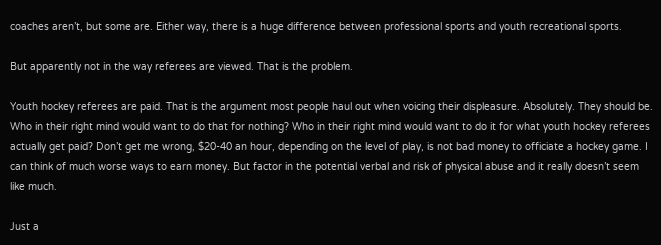coaches aren’t, but some are. Either way, there is a huge difference between professional sports and youth recreational sports.

But apparently not in the way referees are viewed. That is the problem.

Youth hockey referees are paid. That is the argument most people haul out when voicing their displeasure. Absolutely. They should be. Who in their right mind would want to do that for nothing? Who in their right mind would want to do it for what youth hockey referees actually get paid? Don’t get me wrong, $20-40 an hour, depending on the level of play, is not bad money to officiate a hockey game. I can think of much worse ways to earn money. But factor in the potential verbal and risk of physical abuse and it really doesn’t seem like much.

Just a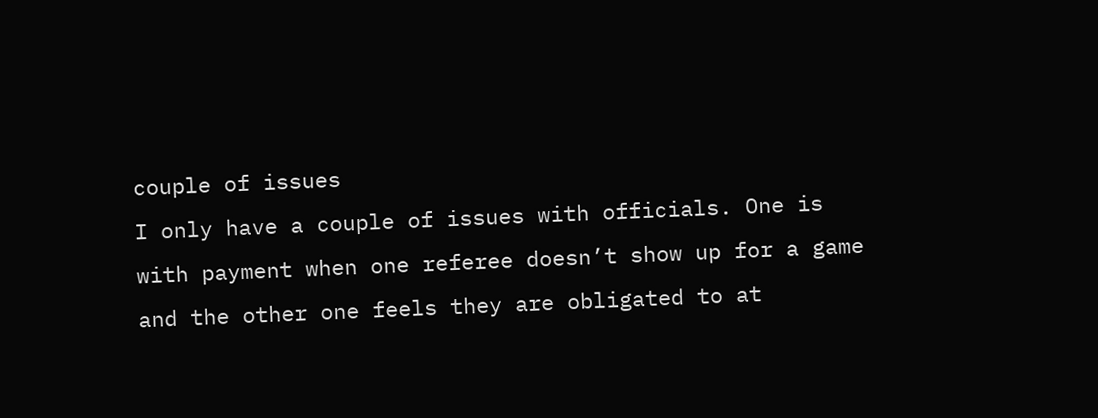couple of issues
I only have a couple of issues with officials. One is with payment when one referee doesn’t show up for a game and the other one feels they are obligated to at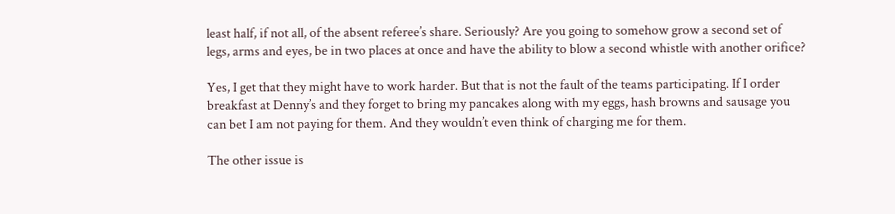least half, if not all, of the absent referee’s share. Seriously? Are you going to somehow grow a second set of legs, arms and eyes, be in two places at once and have the ability to blow a second whistle with another orifice?

Yes, I get that they might have to work harder. But that is not the fault of the teams participating. If I order breakfast at Denny’s and they forget to bring my pancakes along with my eggs, hash browns and sausage you can bet I am not paying for them. And they wouldn’t even think of charging me for them.

The other issue is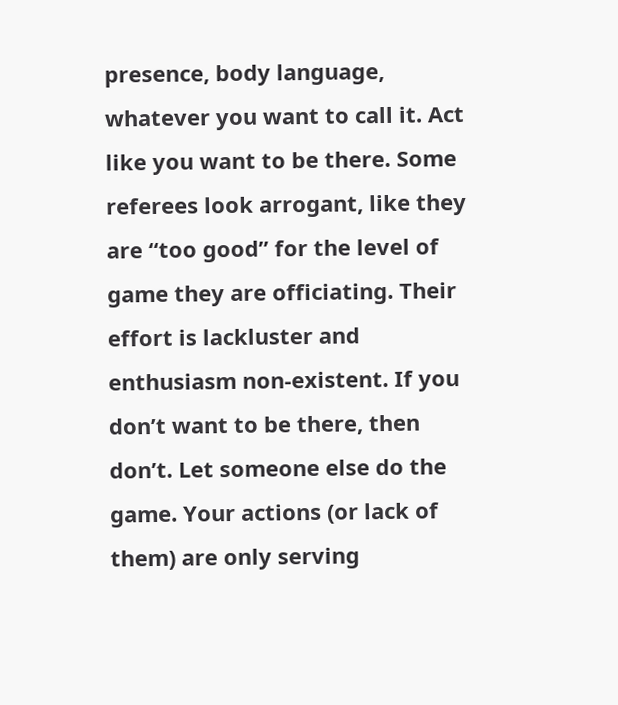presence, body language, whatever you want to call it. Act like you want to be there. Some referees look arrogant, like they are “too good” for the level of game they are officiating. Their effort is lackluster and enthusiasm non-existent. If you don’t want to be there, then don’t. Let someone else do the game. Your actions (or lack of them) are only serving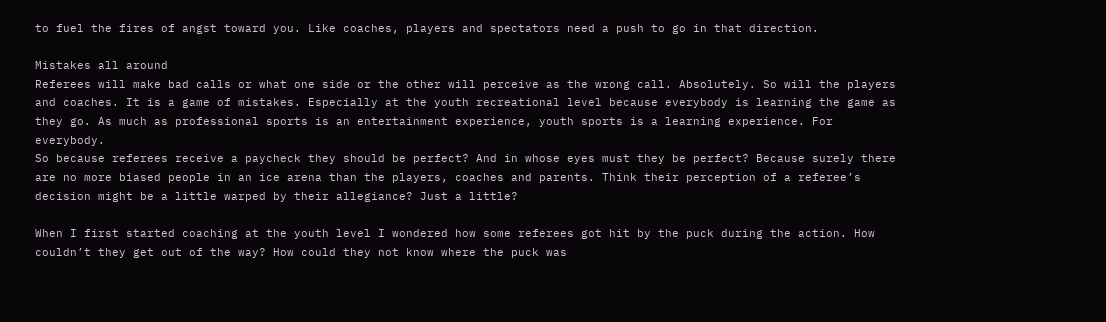to fuel the fires of angst toward you. Like coaches, players and spectators need a push to go in that direction.

Mistakes all around
Referees will make bad calls or what one side or the other will perceive as the wrong call. Absolutely. So will the players and coaches. It is a game of mistakes. Especially at the youth recreational level because everybody is learning the game as they go. As much as professional sports is an entertainment experience, youth sports is a learning experience. For everybody.
So because referees receive a paycheck they should be perfect? And in whose eyes must they be perfect? Because surely there are no more biased people in an ice arena than the players, coaches and parents. Think their perception of a referee’s decision might be a little warped by their allegiance? Just a little?

When I first started coaching at the youth level I wondered how some referees got hit by the puck during the action. How couldn’t they get out of the way? How could they not know where the puck was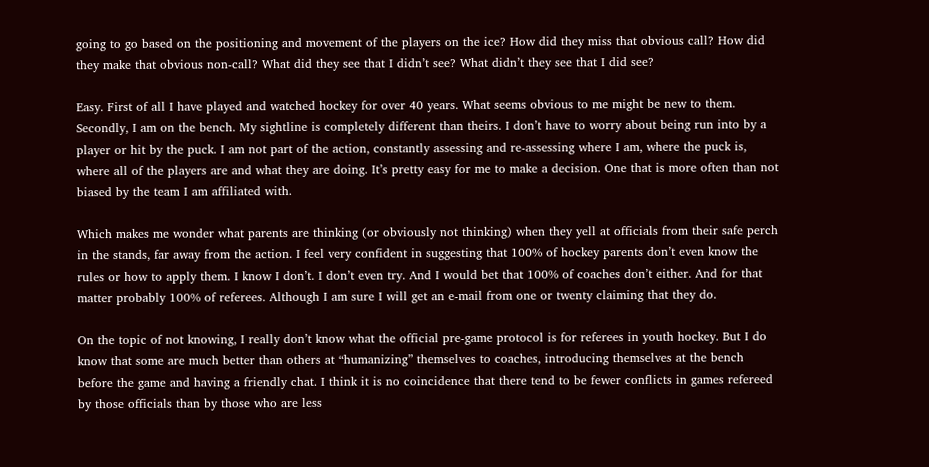going to go based on the positioning and movement of the players on the ice? How did they miss that obvious call? How did they make that obvious non-call? What did they see that I didn’t see? What didn’t they see that I did see?

Easy. First of all I have played and watched hockey for over 40 years. What seems obvious to me might be new to them. Secondly, I am on the bench. My sightline is completely different than theirs. I don’t have to worry about being run into by a player or hit by the puck. I am not part of the action, constantly assessing and re-assessing where I am, where the puck is, where all of the players are and what they are doing. It’s pretty easy for me to make a decision. One that is more often than not biased by the team I am affiliated with.

Which makes me wonder what parents are thinking (or obviously not thinking) when they yell at officials from their safe perch in the stands, far away from the action. I feel very confident in suggesting that 100% of hockey parents don’t even know the rules or how to apply them. I know I don’t. I don’t even try. And I would bet that 100% of coaches don’t either. And for that matter probably 100% of referees. Although I am sure I will get an e-mail from one or twenty claiming that they do.

On the topic of not knowing, I really don’t know what the official pre-game protocol is for referees in youth hockey. But I do know that some are much better than others at “humanizing” themselves to coaches, introducing themselves at the bench before the game and having a friendly chat. I think it is no coincidence that there tend to be fewer conflicts in games refereed by those officials than by those who are less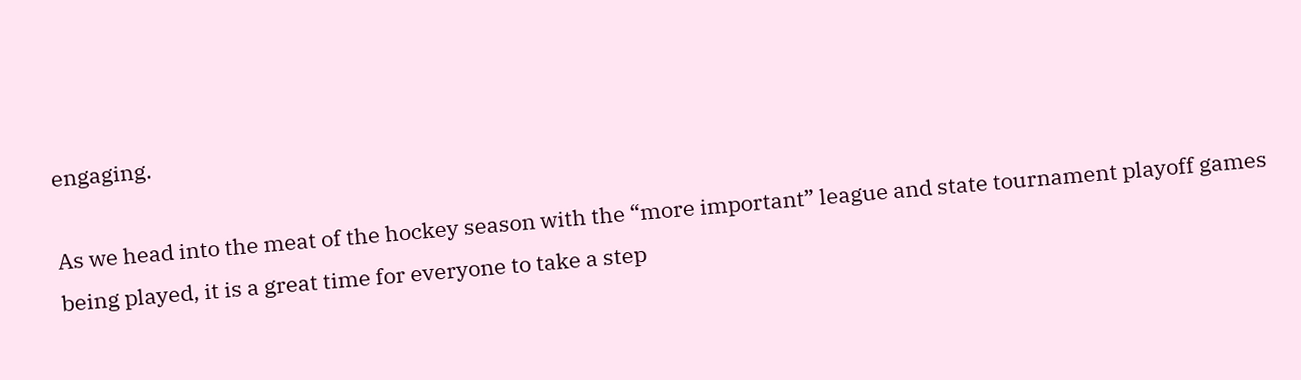engaging.

As we head into the meat of the hockey season with the “more important” league and state tournament playoff games being played, it is a great time for everyone to take a step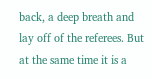back, a deep breath and lay off of the referees. But at the same time it is a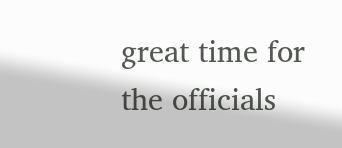great time for the officials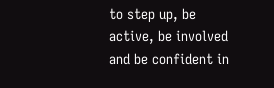to step up, be active, be involved and be confident in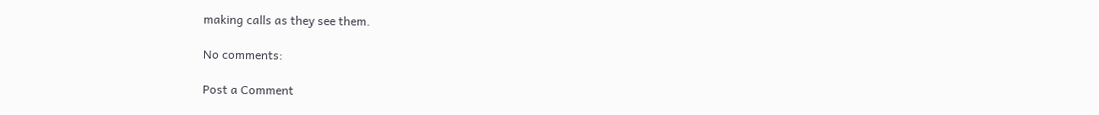making calls as they see them.

No comments:

Post a Comment